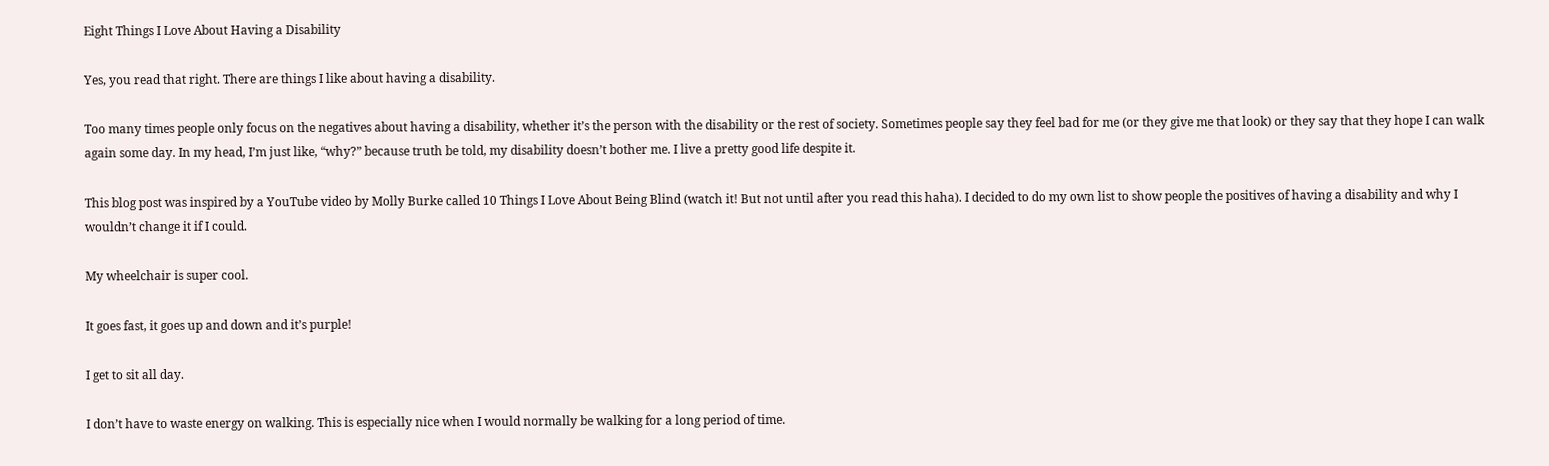Eight Things I Love About Having a Disability

Yes, you read that right. There are things I like about having a disability.

Too many times people only focus on the negatives about having a disability, whether it’s the person with the disability or the rest of society. Sometimes people say they feel bad for me (or they give me that look) or they say that they hope I can walk again some day. In my head, I’m just like, “why?” because truth be told, my disability doesn’t bother me. I live a pretty good life despite it.

This blog post was inspired by a YouTube video by Molly Burke called 10 Things I Love About Being Blind (watch it! But not until after you read this haha). I decided to do my own list to show people the positives of having a disability and why I wouldn’t change it if I could.

My wheelchair is super cool.

It goes fast, it goes up and down and it’s purple!

I get to sit all day.

I don’t have to waste energy on walking. This is especially nice when I would normally be walking for a long period of time.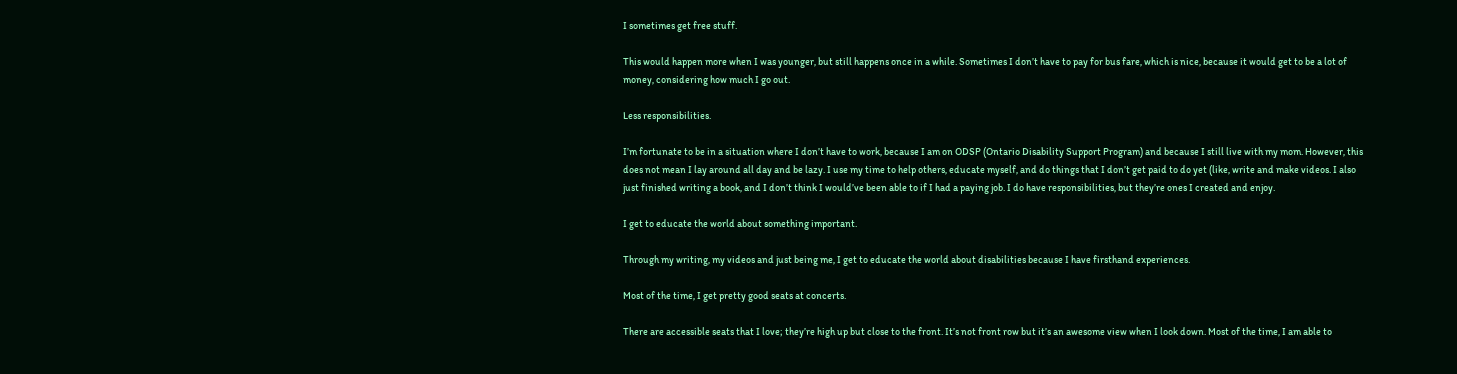I sometimes get free stuff.

This would happen more when I was younger, but still happens once in a while. Sometimes I don’t have to pay for bus fare, which is nice, because it would get to be a lot of money, considering how much I go out.

Less responsibilities.

I’m fortunate to be in a situation where I don’t have to work, because I am on ODSP (Ontario Disability Support Program) and because I still live with my mom. However, this does not mean I lay around all day and be lazy. I use my time to help others, educate myself, and do things that I don’t get paid to do yet (like, write and make videos. I also just finished writing a book, and I don’t think I would’ve been able to if I had a paying job. I do have responsibilities, but they’re ones I created and enjoy.

I get to educate the world about something important.

Through my writing, my videos and just being me, I get to educate the world about disabilities because I have firsthand experiences.

Most of the time, I get pretty good seats at concerts.

There are accessible seats that I love; they’re high up but close to the front. It’s not front row but it’s an awesome view when I look down. Most of the time, I am able to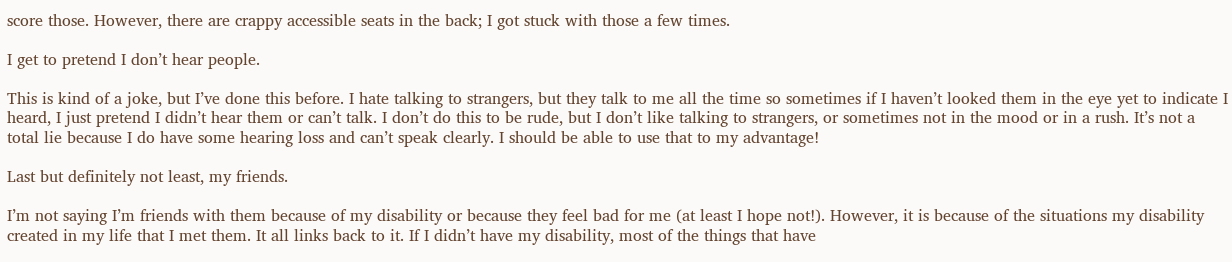score those. However, there are crappy accessible seats in the back; I got stuck with those a few times.

I get to pretend I don’t hear people.

This is kind of a joke, but I’ve done this before. I hate talking to strangers, but they talk to me all the time so sometimes if I haven’t looked them in the eye yet to indicate I heard, I just pretend I didn’t hear them or can’t talk. I don’t do this to be rude, but I don’t like talking to strangers, or sometimes not in the mood or in a rush. It’s not a total lie because I do have some hearing loss and can’t speak clearly. I should be able to use that to my advantage!

Last but definitely not least, my friends.

I’m not saying I’m friends with them because of my disability or because they feel bad for me (at least I hope not!). However, it is because of the situations my disability created in my life that I met them. It all links back to it. If I didn’t have my disability, most of the things that have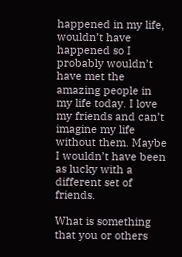happened in my life, wouldn’t have happened so I probably wouldn’t have met the amazing people in my life today. I love my friends and can’t imagine my life without them. Maybe I wouldn’t have been as lucky with a different set of friends.

What is something that you or others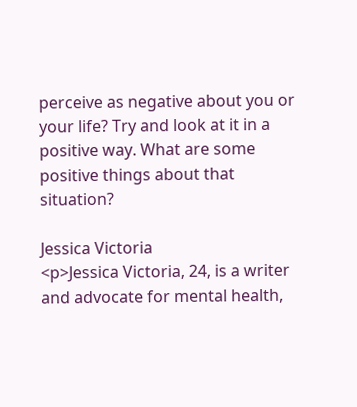perceive as negative about you or your life? Try and look at it in a positive way. What are some positive things about that situation?

Jessica Victoria
<p>Jessica Victoria, 24, is a writer and advocate for mental health,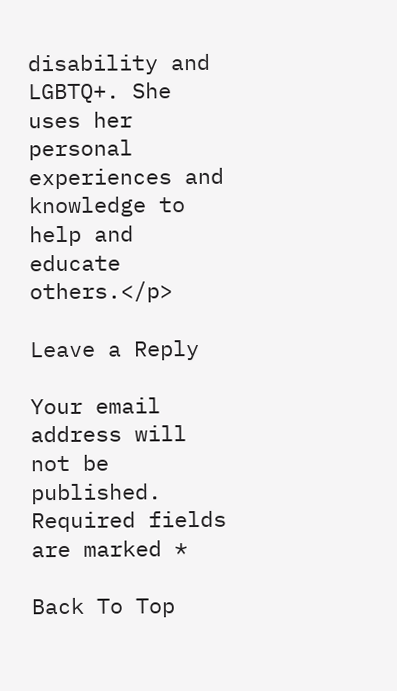disability and LGBTQ+. She uses her personal experiences and knowledge to help and educate others.</p>

Leave a Reply

Your email address will not be published. Required fields are marked *

Back To Top